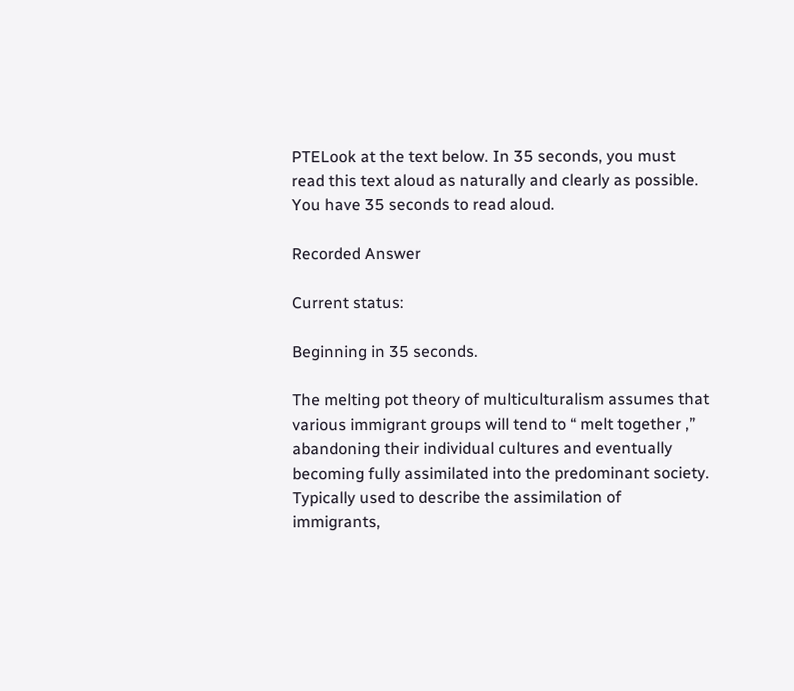PTELook at the text below. In 35 seconds, you must read this text aloud as naturally and clearly as possible. You have 35 seconds to read aloud.

Recorded Answer

Current status:

Beginning in 35 seconds.

The melting pot theory of multiculturalism assumes that various immigrant groups will tend to “ melt together ,” abandoning their individual cultures and eventually becoming fully assimilated into the predominant society. Typically used to describe the assimilation of immigrants,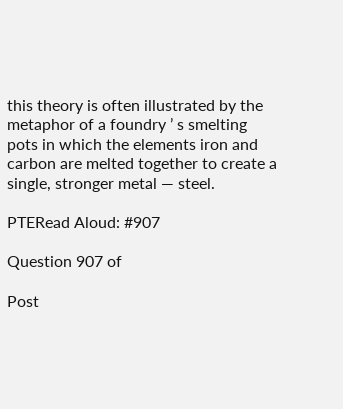this theory is often illustrated by the metaphor of a foundry ’ s smelting pots in which the elements iron and carbon are melted together to create a single, stronger metal — steel.

PTERead Aloud: #907

Question 907 of

Post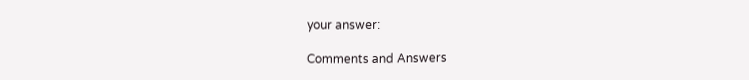your answer:

Comments and Answers